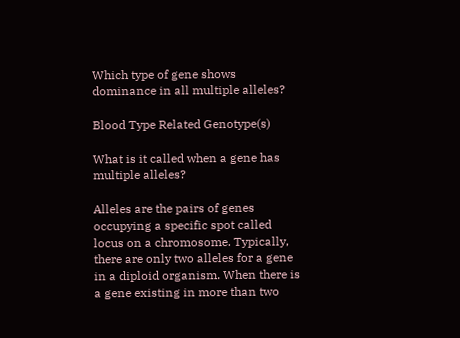Which type of gene shows dominance in all multiple alleles?

Blood Type Related Genotype(s)

What is it called when a gene has multiple alleles?

Alleles are the pairs of genes occupying a specific spot called locus on a chromosome. Typically, there are only two alleles for a gene in a diploid organism. When there is a gene existing in more than two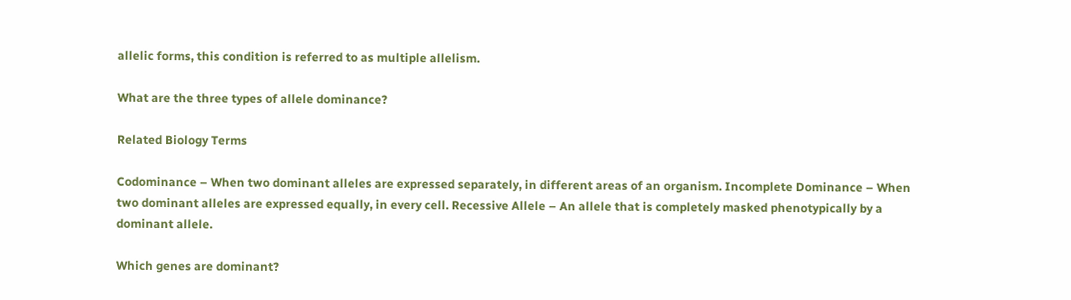allelic forms, this condition is referred to as multiple allelism.

What are the three types of allele dominance?

Related Biology Terms

Codominance – When two dominant alleles are expressed separately, in different areas of an organism. Incomplete Dominance – When two dominant alleles are expressed equally, in every cell. Recessive Allele – An allele that is completely masked phenotypically by a dominant allele.

Which genes are dominant?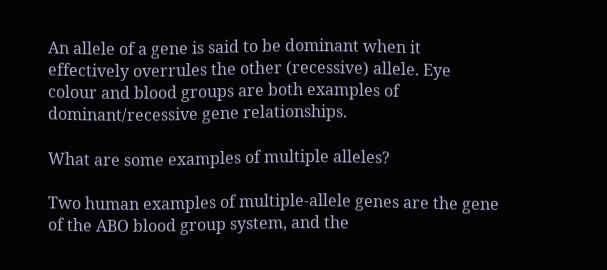An allele of a gene is said to be dominant when it effectively overrules the other (recessive) allele. Eye colour and blood groups are both examples of dominant/recessive gene relationships.

What are some examples of multiple alleles?

Two human examples of multiple-allele genes are the gene of the ABO blood group system, and the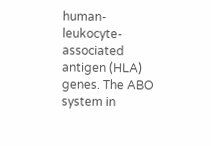human-leukocyte-associated antigen (HLA) genes. The ABO system in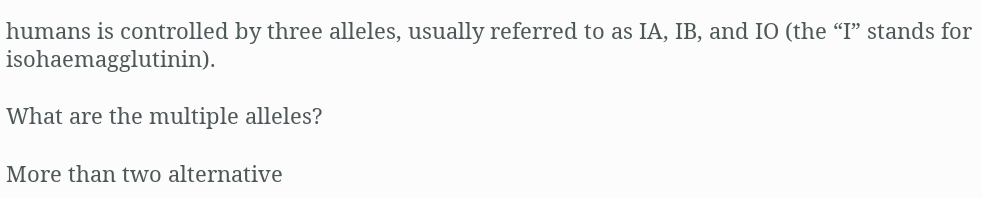humans is controlled by three alleles, usually referred to as IA, IB, and IO (the “I” stands for isohaemagglutinin).

What are the multiple alleles?

More than two alternative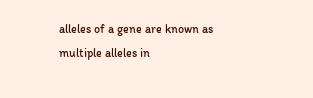alleles of a gene are known as multiple alleles in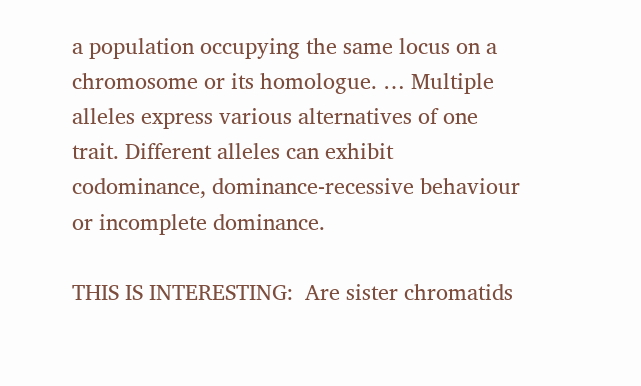a population occupying the same locus on a chromosome or its homologue. … Multiple alleles express various alternatives of one trait. Different alleles can exhibit codominance, dominance-recessive behaviour or incomplete dominance.

THIS IS INTERESTING:  Are sister chromatids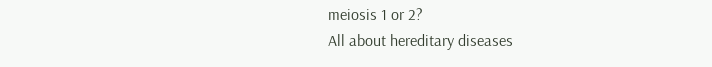meiosis 1 or 2?
All about hereditary diseases